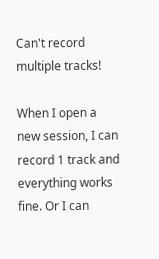Can't record multiple tracks!

When I open a new session, I can record 1 track and everything works fine. Or I can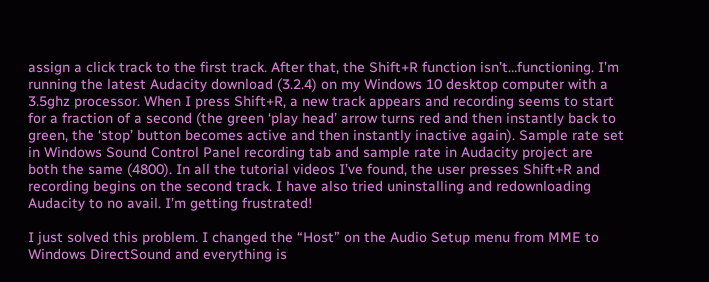assign a click track to the first track. After that, the Shift+R function isn’t…functioning. I’m running the latest Audacity download (3.2.4) on my Windows 10 desktop computer with a 3.5ghz processor. When I press Shift+R, a new track appears and recording seems to start for a fraction of a second (the green ‘play head’ arrow turns red and then instantly back to green, the ‘stop’ button becomes active and then instantly inactive again). Sample rate set in Windows Sound Control Panel recording tab and sample rate in Audacity project are both the same (4800). In all the tutorial videos I’ve found, the user presses Shift+R and recording begins on the second track. I have also tried uninstalling and redownloading Audacity to no avail. I’m getting frustrated!

I just solved this problem. I changed the “Host” on the Audio Setup menu from MME to Windows DirectSound and everything is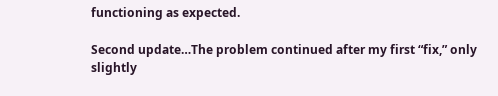functioning as expected.

Second update…The problem continued after my first “fix,” only slightly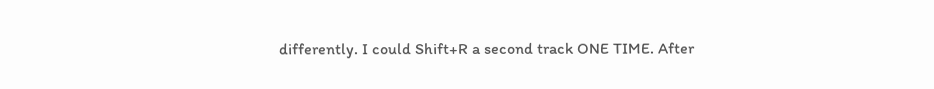differently. I could Shift+R a second track ONE TIME. After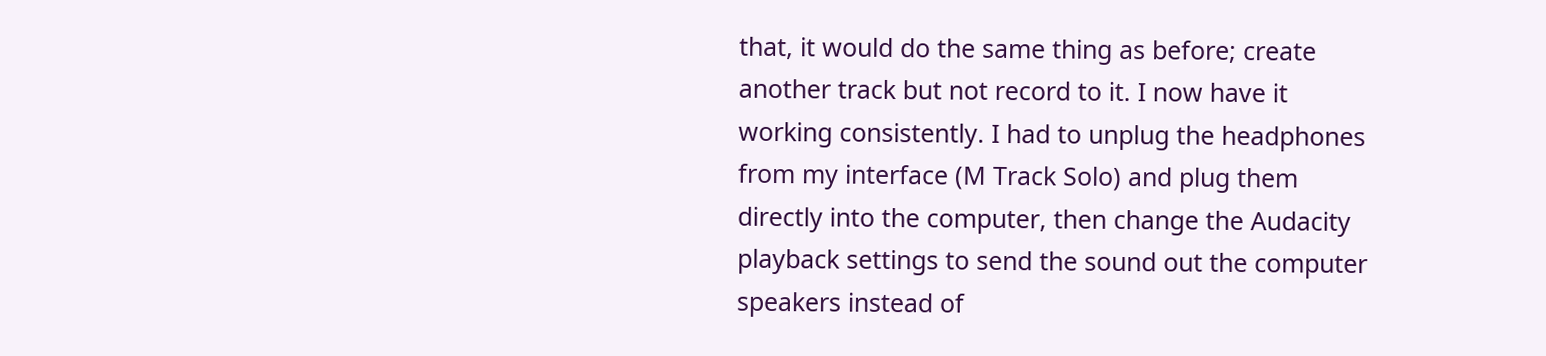that, it would do the same thing as before; create another track but not record to it. I now have it working consistently. I had to unplug the headphones from my interface (M Track Solo) and plug them directly into the computer, then change the Audacity playback settings to send the sound out the computer speakers instead of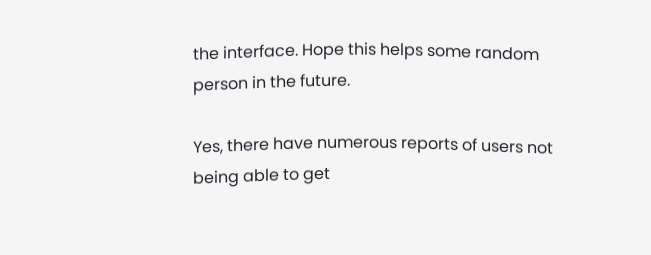the interface. Hope this helps some random person in the future.

Yes, there have numerous reports of users not being able to get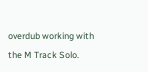overdub working with the M Track Solo.